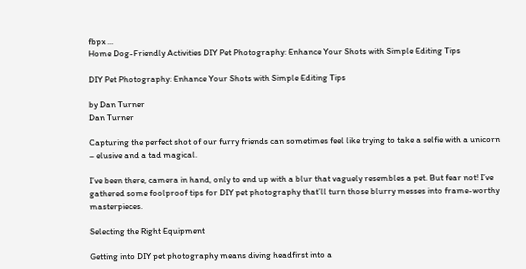fbpx ...
Home Dog-Friendly Activities DIY Pet Photography: Enhance Your Shots with Simple Editing Tips

DIY Pet Photography: Enhance Your Shots with Simple Editing Tips

by Dan Turner
Dan Turner

Capturing the perfect shot of our furry friends can sometimes feel like trying to take a selfie with a unicorn – elusive and a tad magical.

I’ve been there, camera in hand, only to end up with a blur that vaguely resembles a pet. But fear not! I’ve gathered some foolproof tips for DIY pet photography that’ll turn those blurry messes into frame-worthy masterpieces.

Selecting the Right Equipment

Getting into DIY pet photography means diving headfirst into a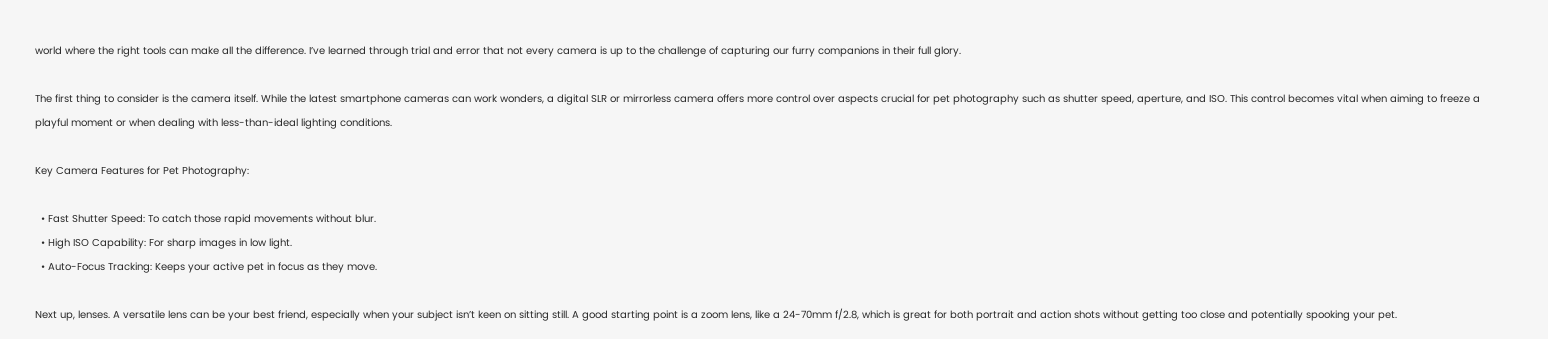world where the right tools can make all the difference. I’ve learned through trial and error that not every camera is up to the challenge of capturing our furry companions in their full glory.

The first thing to consider is the camera itself. While the latest smartphone cameras can work wonders, a digital SLR or mirrorless camera offers more control over aspects crucial for pet photography such as shutter speed, aperture, and ISO. This control becomes vital when aiming to freeze a playful moment or when dealing with less-than-ideal lighting conditions.

Key Camera Features for Pet Photography:

  • Fast Shutter Speed: To catch those rapid movements without blur.
  • High ISO Capability: For sharp images in low light.
  • Auto-Focus Tracking: Keeps your active pet in focus as they move.

Next up, lenses. A versatile lens can be your best friend, especially when your subject isn’t keen on sitting still. A good starting point is a zoom lens, like a 24-70mm f/2.8, which is great for both portrait and action shots without getting too close and potentially spooking your pet.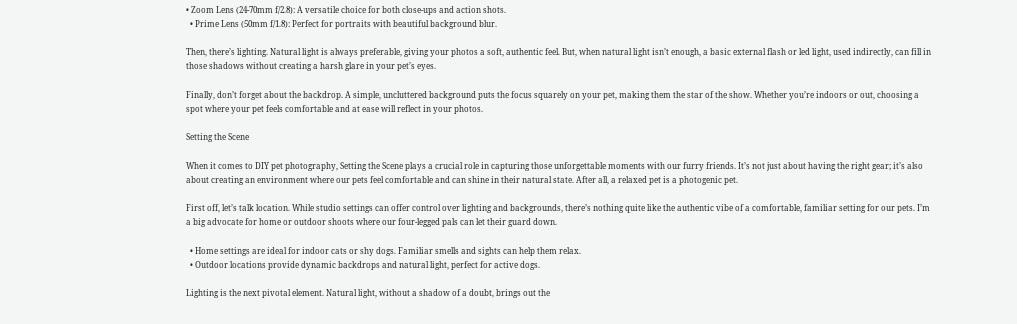• Zoom Lens (24-70mm f/2.8): A versatile choice for both close-ups and action shots.
  • Prime Lens (50mm f/1.8): Perfect for portraits with beautiful background blur.

Then, there’s lighting. Natural light is always preferable, giving your photos a soft, authentic feel. But, when natural light isn’t enough, a basic external flash or led light, used indirectly, can fill in those shadows without creating a harsh glare in your pet’s eyes.

Finally, don’t forget about the backdrop. A simple, uncluttered background puts the focus squarely on your pet, making them the star of the show. Whether you’re indoors or out, choosing a spot where your pet feels comfortable and at ease will reflect in your photos.

Setting the Scene

When it comes to DIY pet photography, Setting the Scene plays a crucial role in capturing those unforgettable moments with our furry friends. It’s not just about having the right gear; it’s also about creating an environment where our pets feel comfortable and can shine in their natural state. After all, a relaxed pet is a photogenic pet.

First off, let’s talk location. While studio settings can offer control over lighting and backgrounds, there’s nothing quite like the authentic vibe of a comfortable, familiar setting for our pets. I’m a big advocate for home or outdoor shoots where our four-legged pals can let their guard down.

  • Home settings are ideal for indoor cats or shy dogs. Familiar smells and sights can help them relax.
  • Outdoor locations provide dynamic backdrops and natural light, perfect for active dogs.

Lighting is the next pivotal element. Natural light, without a shadow of a doubt, brings out the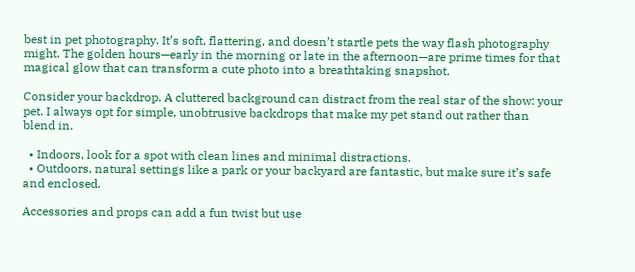best in pet photography. It’s soft, flattering, and doesn’t startle pets the way flash photography might. The golden hours—early in the morning or late in the afternoon—are prime times for that magical glow that can transform a cute photo into a breathtaking snapshot.

Consider your backdrop. A cluttered background can distract from the real star of the show: your pet. I always opt for simple, unobtrusive backdrops that make my pet stand out rather than blend in.

  • Indoors, look for a spot with clean lines and minimal distractions.
  • Outdoors, natural settings like a park or your backyard are fantastic, but make sure it’s safe and enclosed.

Accessories and props can add a fun twist but use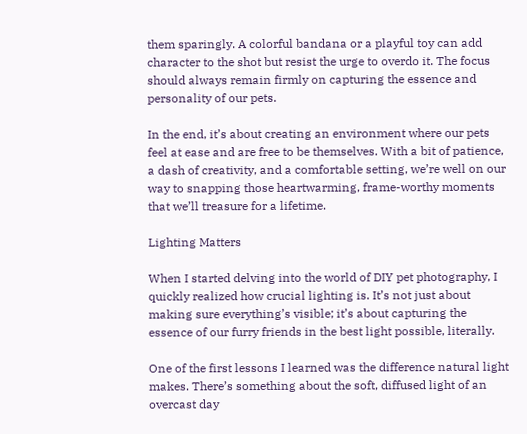them sparingly. A colorful bandana or a playful toy can add character to the shot but resist the urge to overdo it. The focus should always remain firmly on capturing the essence and personality of our pets.

In the end, it’s about creating an environment where our pets feel at ease and are free to be themselves. With a bit of patience, a dash of creativity, and a comfortable setting, we’re well on our way to snapping those heartwarming, frame-worthy moments that we’ll treasure for a lifetime.

Lighting Matters

When I started delving into the world of DIY pet photography, I quickly realized how crucial lighting is. It’s not just about making sure everything’s visible; it’s about capturing the essence of our furry friends in the best light possible, literally.

One of the first lessons I learned was the difference natural light makes. There’s something about the soft, diffused light of an overcast day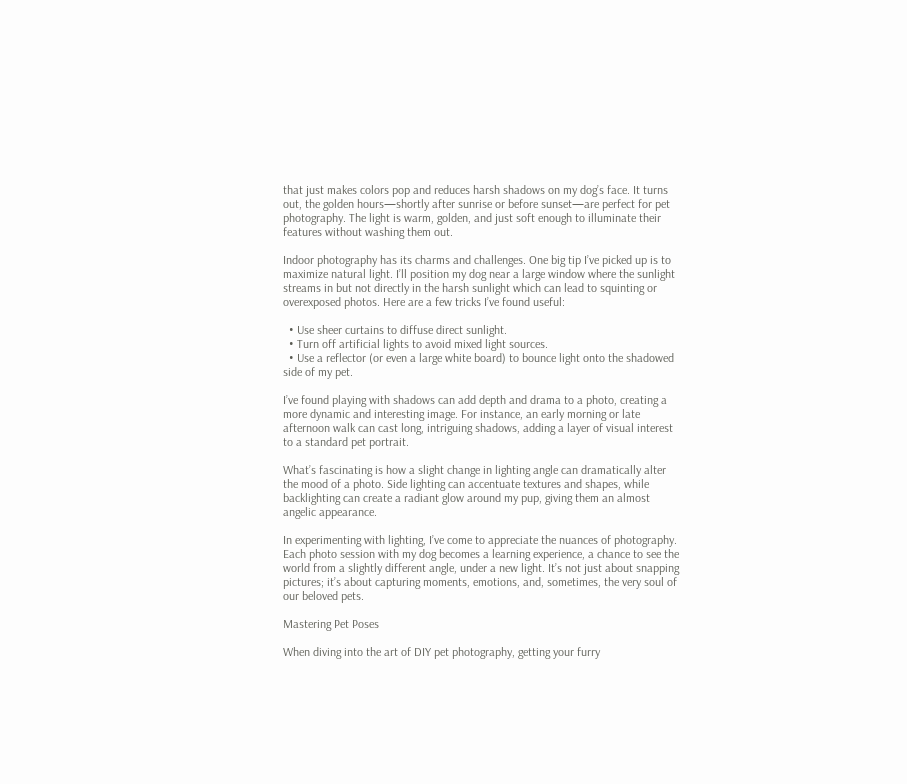that just makes colors pop and reduces harsh shadows on my dog’s face. It turns out, the golden hours—shortly after sunrise or before sunset—are perfect for pet photography. The light is warm, golden, and just soft enough to illuminate their features without washing them out.

Indoor photography has its charms and challenges. One big tip I’ve picked up is to maximize natural light. I’ll position my dog near a large window where the sunlight streams in but not directly in the harsh sunlight which can lead to squinting or overexposed photos. Here are a few tricks I’ve found useful:

  • Use sheer curtains to diffuse direct sunlight.
  • Turn off artificial lights to avoid mixed light sources.
  • Use a reflector (or even a large white board) to bounce light onto the shadowed side of my pet.

I’ve found playing with shadows can add depth and drama to a photo, creating a more dynamic and interesting image. For instance, an early morning or late afternoon walk can cast long, intriguing shadows, adding a layer of visual interest to a standard pet portrait.

What’s fascinating is how a slight change in lighting angle can dramatically alter the mood of a photo. Side lighting can accentuate textures and shapes, while backlighting can create a radiant glow around my pup, giving them an almost angelic appearance.

In experimenting with lighting, I’ve come to appreciate the nuances of photography. Each photo session with my dog becomes a learning experience, a chance to see the world from a slightly different angle, under a new light. It’s not just about snapping pictures; it’s about capturing moments, emotions, and, sometimes, the very soul of our beloved pets.

Mastering Pet Poses

When diving into the art of DIY pet photography, getting your furry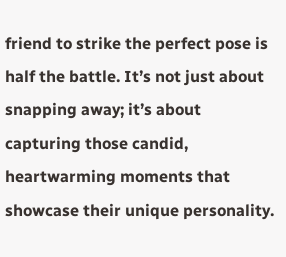friend to strike the perfect pose is half the battle. It’s not just about snapping away; it’s about capturing those candid, heartwarming moments that showcase their unique personality.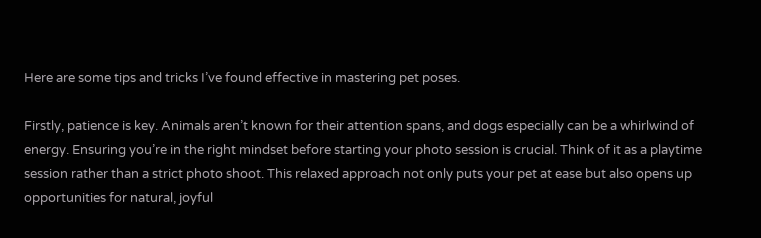Here are some tips and tricks I’ve found effective in mastering pet poses.

Firstly, patience is key. Animals aren’t known for their attention spans, and dogs especially can be a whirlwind of energy. Ensuring you’re in the right mindset before starting your photo session is crucial. Think of it as a playtime session rather than a strict photo shoot. This relaxed approach not only puts your pet at ease but also opens up opportunities for natural, joyful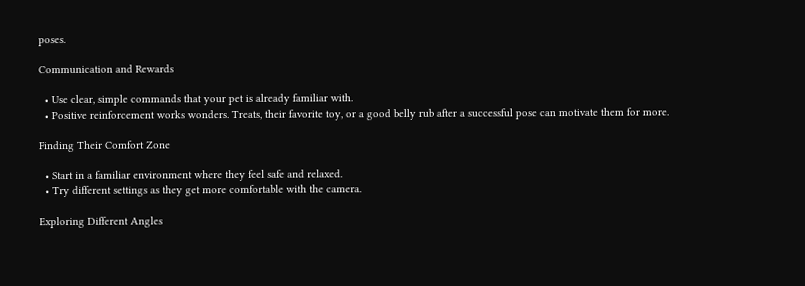poses.

Communication and Rewards

  • Use clear, simple commands that your pet is already familiar with.
  • Positive reinforcement works wonders. Treats, their favorite toy, or a good belly rub after a successful pose can motivate them for more.

Finding Their Comfort Zone

  • Start in a familiar environment where they feel safe and relaxed.
  • Try different settings as they get more comfortable with the camera.

Exploring Different Angles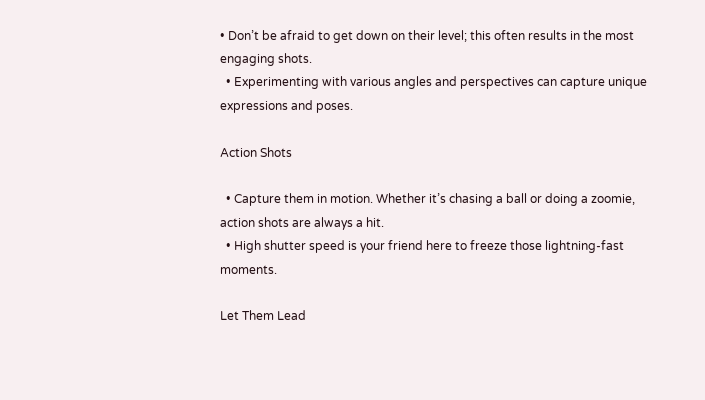• Don’t be afraid to get down on their level; this often results in the most engaging shots.
  • Experimenting with various angles and perspectives can capture unique expressions and poses.

Action Shots

  • Capture them in motion. Whether it’s chasing a ball or doing a zoomie, action shots are always a hit.
  • High shutter speed is your friend here to freeze those lightning-fast moments.

Let Them Lead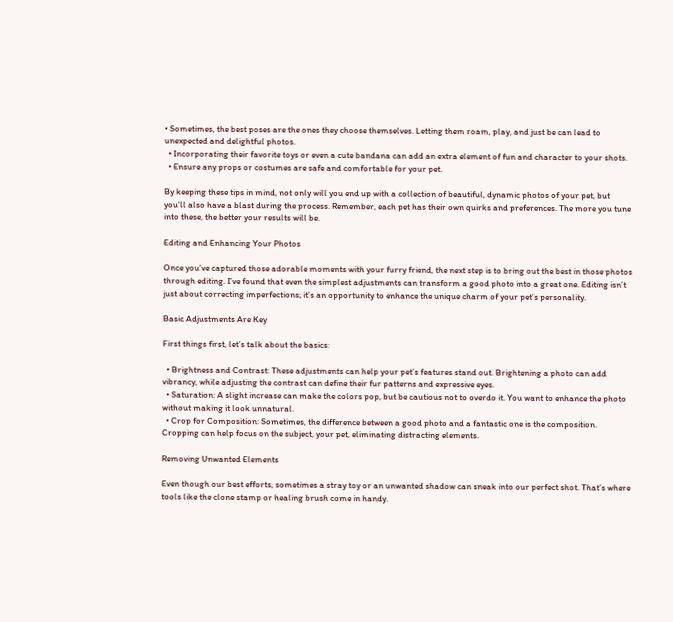• Sometimes, the best poses are the ones they choose themselves. Letting them roam, play, and just be can lead to unexpected and delightful photos.
  • Incorporating their favorite toys or even a cute bandana can add an extra element of fun and character to your shots.
  • Ensure any props or costumes are safe and comfortable for your pet.

By keeping these tips in mind, not only will you end up with a collection of beautiful, dynamic photos of your pet, but you’ll also have a blast during the process. Remember, each pet has their own quirks and preferences. The more you tune into these, the better your results will be.

Editing and Enhancing Your Photos

Once you’ve captured those adorable moments with your furry friend, the next step is to bring out the best in those photos through editing. I’ve found that even the simplest adjustments can transform a good photo into a great one. Editing isn’t just about correcting imperfections; it’s an opportunity to enhance the unique charm of your pet’s personality.

Basic Adjustments Are Key

First things first, let’s talk about the basics:

  • Brightness and Contrast: These adjustments can help your pet’s features stand out. Brightening a photo can add vibrancy, while adjusting the contrast can define their fur patterns and expressive eyes.
  • Saturation: A slight increase can make the colors pop, but be cautious not to overdo it. You want to enhance the photo without making it look unnatural.
  • Crop for Composition: Sometimes, the difference between a good photo and a fantastic one is the composition. Cropping can help focus on the subject, your pet, eliminating distracting elements.

Removing Unwanted Elements

Even though our best efforts, sometimes a stray toy or an unwanted shadow can sneak into our perfect shot. That’s where tools like the clone stamp or healing brush come in handy.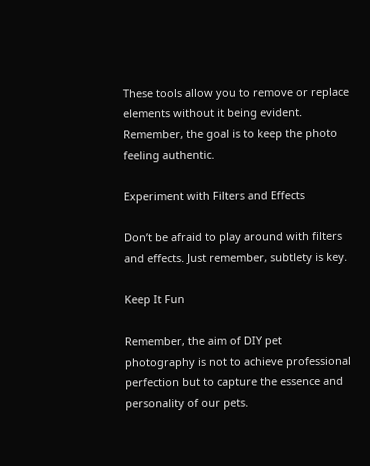These tools allow you to remove or replace elements without it being evident. Remember, the goal is to keep the photo feeling authentic.

Experiment with Filters and Effects

Don’t be afraid to play around with filters and effects. Just remember, subtlety is key.

Keep It Fun

Remember, the aim of DIY pet photography is not to achieve professional perfection but to capture the essence and personality of our pets.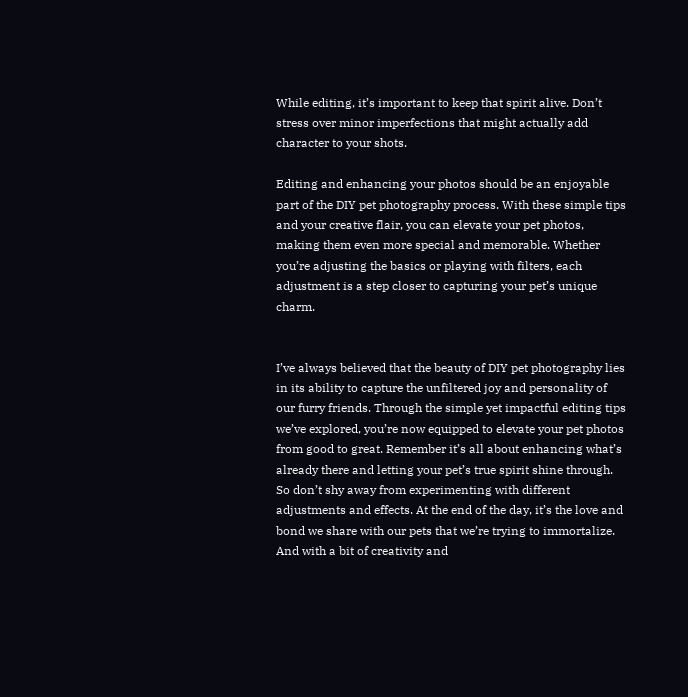While editing, it’s important to keep that spirit alive. Don’t stress over minor imperfections that might actually add character to your shots.

Editing and enhancing your photos should be an enjoyable part of the DIY pet photography process. With these simple tips and your creative flair, you can elevate your pet photos, making them even more special and memorable. Whether you’re adjusting the basics or playing with filters, each adjustment is a step closer to capturing your pet’s unique charm.


I’ve always believed that the beauty of DIY pet photography lies in its ability to capture the unfiltered joy and personality of our furry friends. Through the simple yet impactful editing tips we’ve explored, you’re now equipped to elevate your pet photos from good to great. Remember it’s all about enhancing what’s already there and letting your pet’s true spirit shine through. So don’t shy away from experimenting with different adjustments and effects. At the end of the day, it’s the love and bond we share with our pets that we’re trying to immortalize. And with a bit of creativity and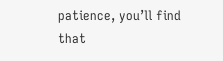patience, you’ll find that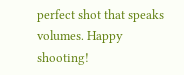perfect shot that speaks volumes. Happy shooting!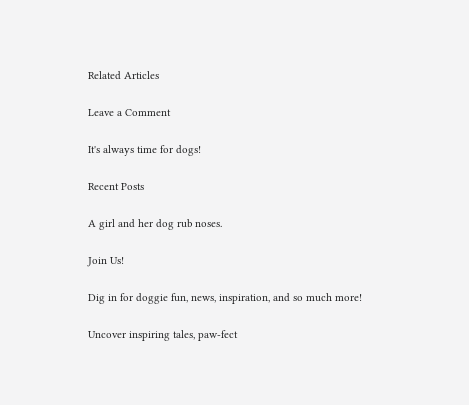Related Articles

Leave a Comment

It's always time for dogs!

Recent Posts

A girl and her dog rub noses.

Join Us!

Dig in for doggie fun, news, inspiration, and so much more!

Uncover inspiring tales, paw-fect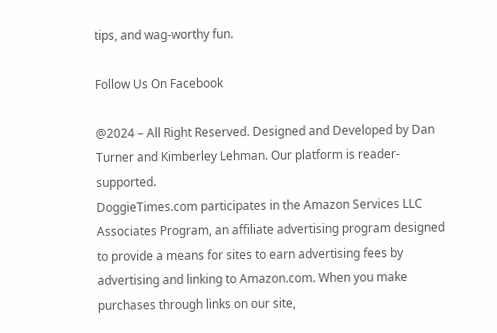tips, and wag-worthy fun.

Follow Us On Facebook

@2024 – All Right Reserved. Designed and Developed by Dan Turner and Kimberley Lehman. Our platform is reader-supported.
DoggieTimes.com participates in the Amazon Services LLC Associates Program, an affiliate advertising program designed to provide a means for sites to earn advertising fees by advertising and linking to Amazon.com. When you make purchases through links on our site,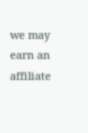we may earn an affiliate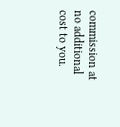commission at no additional cost to you.